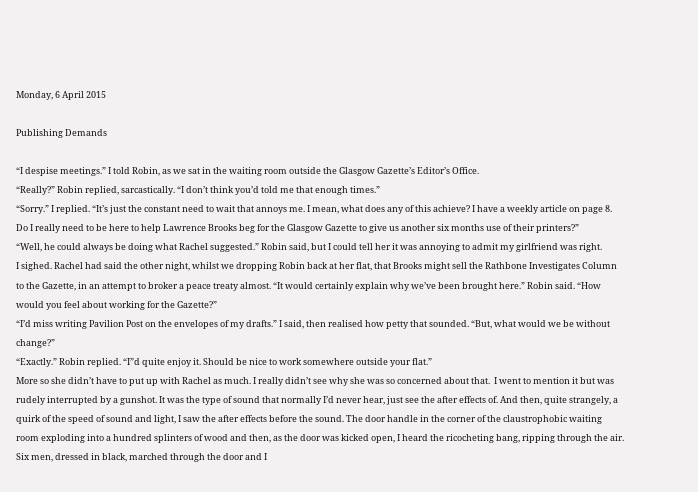Monday, 6 April 2015

Publishing Demands

“I despise meetings.” I told Robin, as we sat in the waiting room outside the Glasgow Gazette’s Editor’s Office.
“Really?” Robin replied, sarcastically. “I don’t think you’d told me that enough times.”
“Sorry.” I replied. “It’s just the constant need to wait that annoys me. I mean, what does any of this achieve? I have a weekly article on page 8. Do I really need to be here to help Lawrence Brooks beg for the Glasgow Gazette to give us another six months use of their printers?”
“Well, he could always be doing what Rachel suggested.” Robin said, but I could tell her it was annoying to admit my girlfriend was right.
I sighed. Rachel had said the other night, whilst we dropping Robin back at her flat, that Brooks might sell the Rathbone Investigates Column to the Gazette, in an attempt to broker a peace treaty almost. “It would certainly explain why we’ve been brought here.” Robin said. “How would you feel about working for the Gazette?”
“I’d miss writing Pavilion Post on the envelopes of my drafts.” I said, then realised how petty that sounded. “But, what would we be without change?”
“Exactly.” Robin replied. “I”d quite enjoy it. Should be nice to work somewhere outside your flat.”
More so she didn’t have to put up with Rachel as much. I really didn’t see why she was so concerned about that.  I went to mention it but was rudely interrupted by a gunshot. It was the type of sound that normally I’d never hear, just see the after effects of. And then, quite strangely, a quirk of the speed of sound and light, I saw the after effects before the sound. The door handle in the corner of the claustrophobic waiting room exploding into a hundred splinters of wood and then, as the door was kicked open, I heard the ricocheting bang, ripping through the air. Six men, dressed in black, marched through the door and I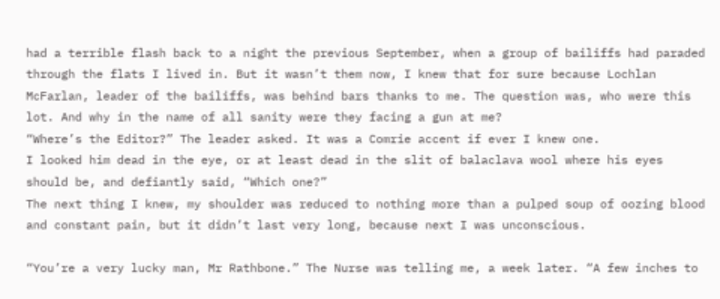had a terrible flash back to a night the previous September, when a group of bailiffs had paraded through the flats I lived in. But it wasn’t them now, I knew that for sure because Lochlan McFarlan, leader of the bailiffs, was behind bars thanks to me. The question was, who were this lot. And why in the name of all sanity were they facing a gun at me?
“Where’s the Editor?” The leader asked. It was a Comrie accent if ever I knew one.
I looked him dead in the eye, or at least dead in the slit of balaclava wool where his eyes should be, and defiantly said, “Which one?”
The next thing I knew, my shoulder was reduced to nothing more than a pulped soup of oozing blood and constant pain, but it didn’t last very long, because next I was unconscious.

“You’re a very lucky man, Mr Rathbone.” The Nurse was telling me, a week later. “A few inches to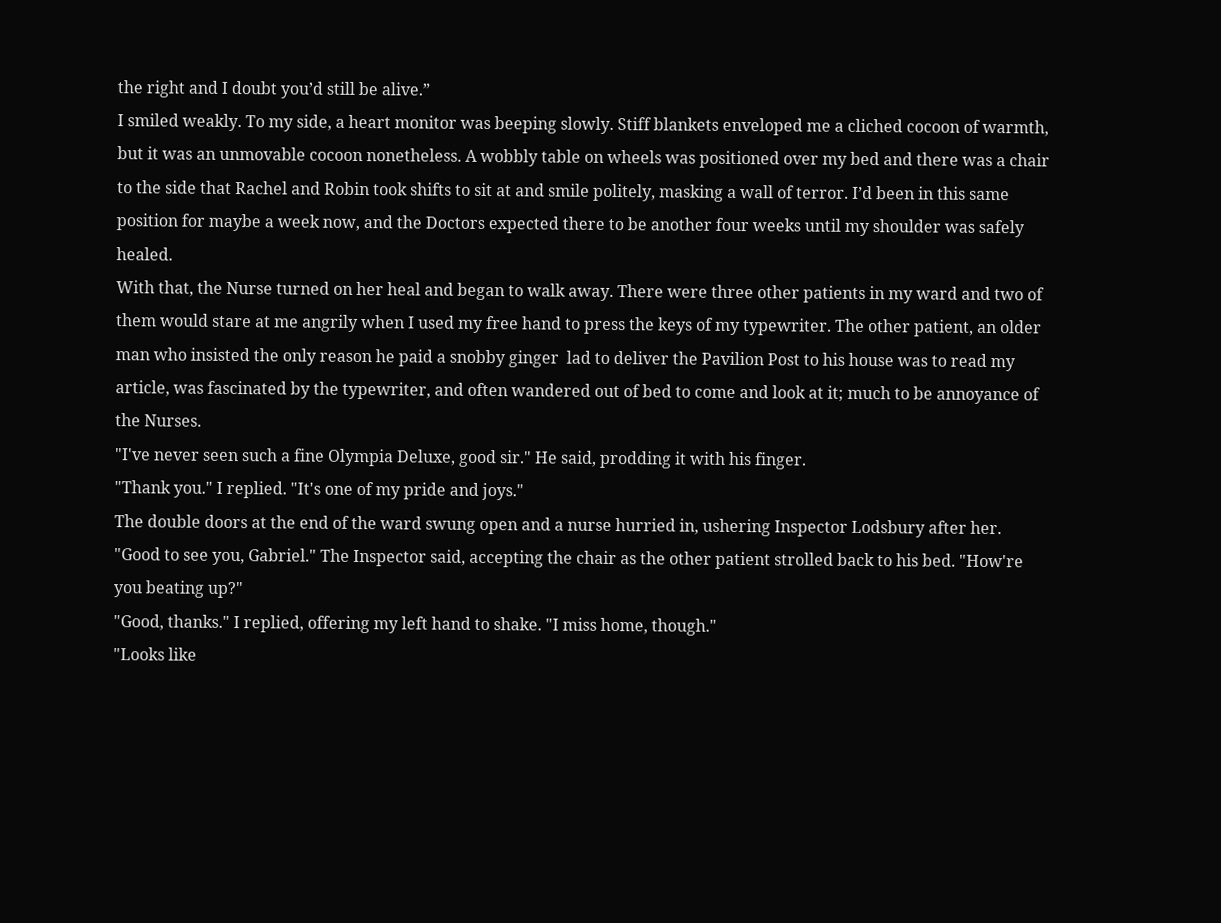the right and I doubt you’d still be alive.”
I smiled weakly. To my side, a heart monitor was beeping slowly. Stiff blankets enveloped me a cliched cocoon of warmth, but it was an unmovable cocoon nonetheless. A wobbly table on wheels was positioned over my bed and there was a chair to the side that Rachel and Robin took shifts to sit at and smile politely, masking a wall of terror. I’d been in this same position for maybe a week now, and the Doctors expected there to be another four weeks until my shoulder was safely healed.
With that, the Nurse turned on her heal and began to walk away. There were three other patients in my ward and two of them would stare at me angrily when I used my free hand to press the keys of my typewriter. The other patient, an older man who insisted the only reason he paid a snobby ginger  lad to deliver the Pavilion Post to his house was to read my article, was fascinated by the typewriter, and often wandered out of bed to come and look at it; much to be annoyance of the Nurses.
"I've never seen such a fine Olympia Deluxe, good sir." He said, prodding it with his finger.
"Thank you." I replied. "It's one of my pride and joys."
The double doors at the end of the ward swung open and a nurse hurried in, ushering Inspector Lodsbury after her. "Good to see you, Gabriel." The Inspector said, accepting the chair as the other patient strolled back to his bed. "How're you beating up?"
"Good, thanks." I replied, offering my left hand to shake. "I miss home, though."
"Looks like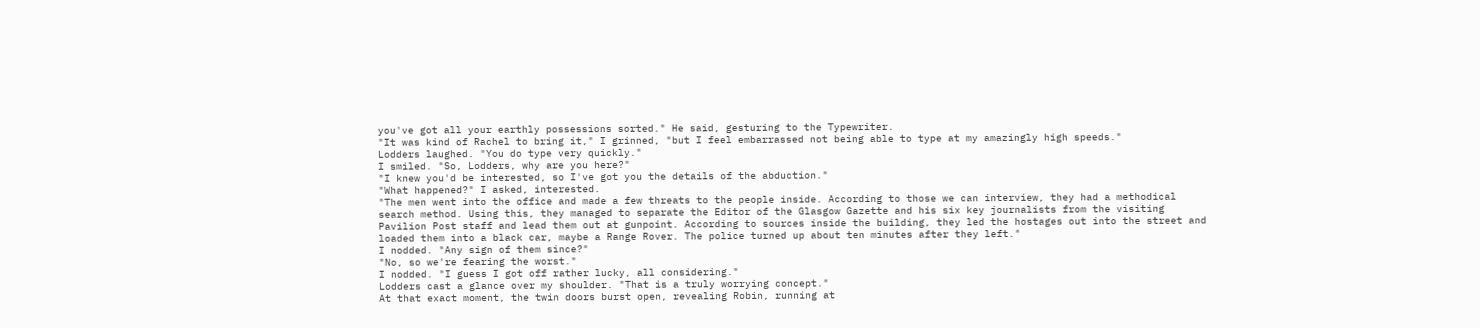you've got all your earthly possessions sorted." He said, gesturing to the Typewriter.
"It was kind of Rachel to bring it," I grinned, "but I feel embarrassed not being able to type at my amazingly high speeds."
Lodders laughed. "You do type very quickly."
I smiled. "So, Lodders, why are you here?"
"I knew you'd be interested, so I've got you the details of the abduction."
"What happened?" I asked, interested.
"The men went into the office and made a few threats to the people inside. According to those we can interview, they had a methodical search method. Using this, they managed to separate the Editor of the Glasgow Gazette and his six key journalists from the visiting Pavilion Post staff and lead them out at gunpoint. According to sources inside the building, they led the hostages out into the street and loaded them into a black car, maybe a Range Rover. The police turned up about ten minutes after they left."
I nodded. "Any sign of them since?"
"No, so we're fearing the worst."
I nodded. "I guess I got off rather lucky, all considering."
Lodders cast a glance over my shoulder. "That is a truly worrying concept."
At that exact moment, the twin doors burst open, revealing Robin, running at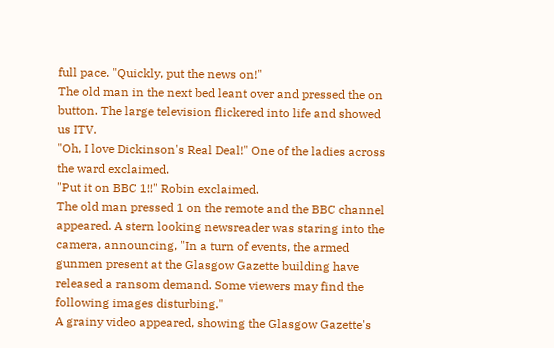full pace. "Quickly, put the news on!"
The old man in the next bed leant over and pressed the on button. The large television flickered into life and showed us ITV.
"Oh, I love Dickinson's Real Deal!" One of the ladies across the ward exclaimed.
"Put it on BBC 1!!" Robin exclaimed.
The old man pressed 1 on the remote and the BBC channel appeared. A stern looking newsreader was staring into the camera, announcing, "In a turn of events, the armed gunmen present at the Glasgow Gazette building have released a ransom demand. Some viewers may find the following images disturbing."
A grainy video appeared, showing the Glasgow Gazette's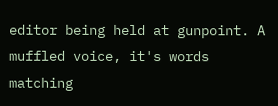editor being held at gunpoint. A muffled voice, it's words matching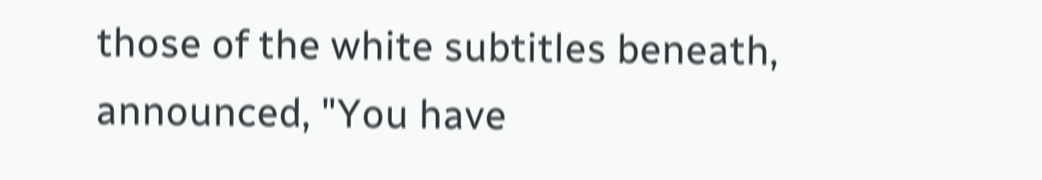those of the white subtitles beneath, announced, "You have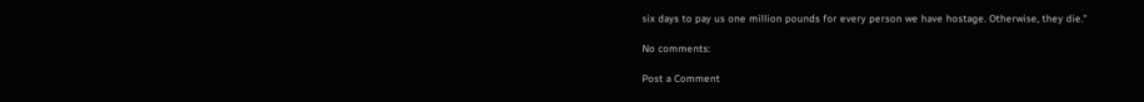six days to pay us one million pounds for every person we have hostage. Otherwise, they die."

No comments:

Post a Comment